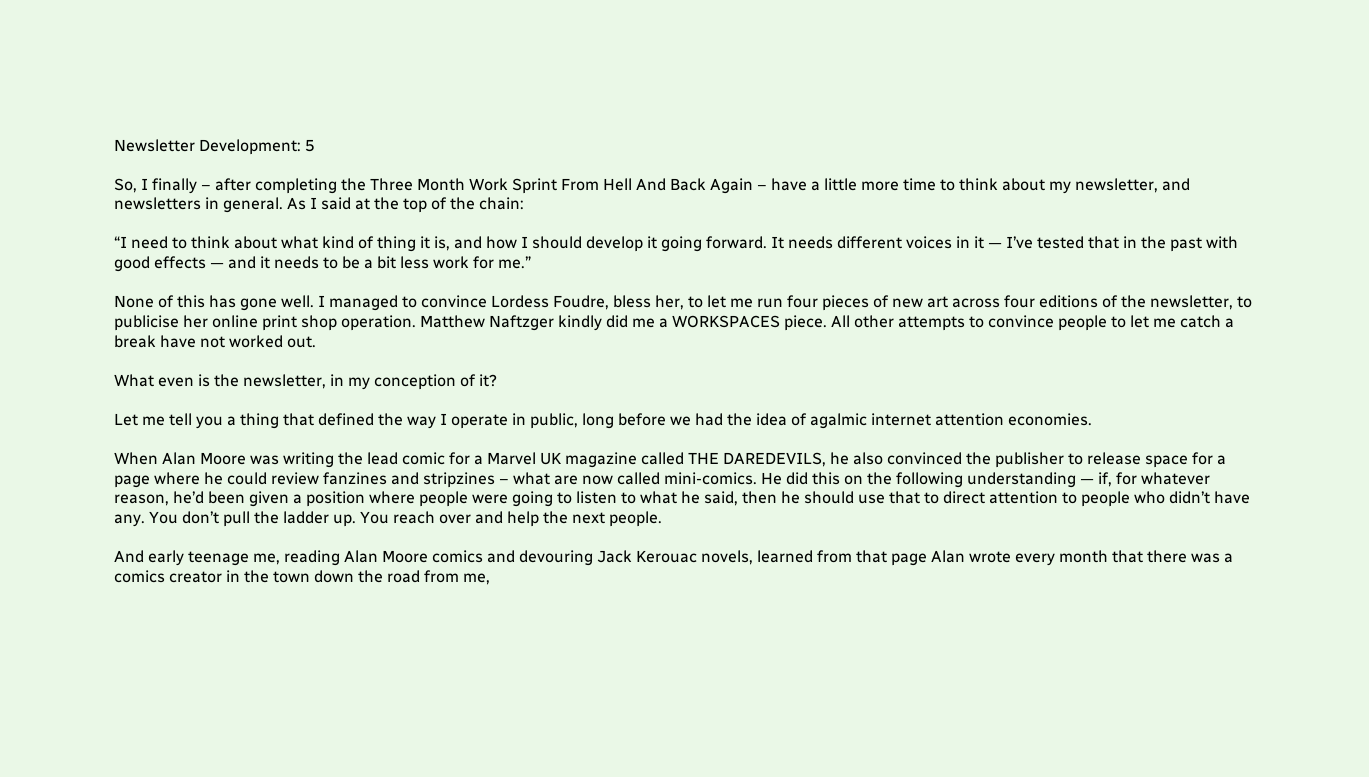Newsletter Development: 5

So, I finally – after completing the Three Month Work Sprint From Hell And Back Again – have a little more time to think about my newsletter, and newsletters in general. As I said at the top of the chain:

“I need to think about what kind of thing it is, and how I should develop it going forward. It needs different voices in it — I’ve tested that in the past with good effects — and it needs to be a bit less work for me.”

None of this has gone well. I managed to convince Lordess Foudre, bless her, to let me run four pieces of new art across four editions of the newsletter, to publicise her online print shop operation. Matthew Naftzger kindly did me a WORKSPACES piece. All other attempts to convince people to let me catch a break have not worked out.

What even is the newsletter, in my conception of it?

Let me tell you a thing that defined the way I operate in public, long before we had the idea of agalmic internet attention economies.

When Alan Moore was writing the lead comic for a Marvel UK magazine called THE DAREDEVILS, he also convinced the publisher to release space for a page where he could review fanzines and stripzines – what are now called mini-comics. He did this on the following understanding — if, for whatever reason, he’d been given a position where people were going to listen to what he said, then he should use that to direct attention to people who didn’t have any. You don’t pull the ladder up. You reach over and help the next people.

And early teenage me, reading Alan Moore comics and devouring Jack Kerouac novels, learned from that page Alan wrote every month that there was a comics creator in the town down the road from me,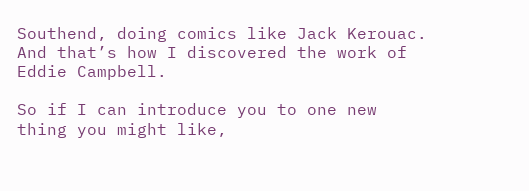Southend, doing comics like Jack Kerouac. And that’s how I discovered the work of Eddie Campbell.

So if I can introduce you to one new thing you might like,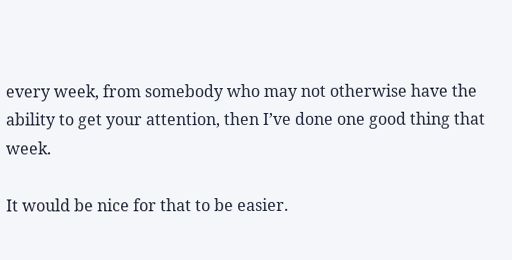every week, from somebody who may not otherwise have the ability to get your attention, then I’ve done one good thing that week.

It would be nice for that to be easier.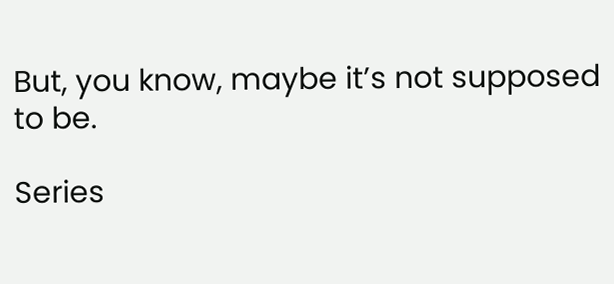But, you know, maybe it’s not supposed to be.

Series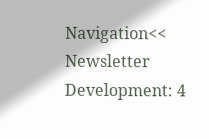Navigation<< Newsletter Development: 4